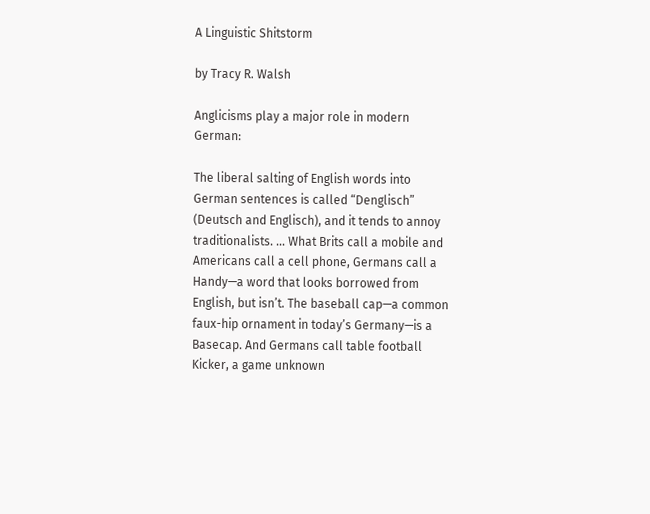A Linguistic Shitstorm

by Tracy R. Walsh

Anglicisms play a major role in modern German:

The liberal salting of English words into German sentences is called “Denglisch” (Deutsch and Englisch), and it tends to annoy traditionalists. … What Brits call a mobile and Americans call a cell phone, Germans call a Handy—a word that looks borrowed from English, but isn’t. The baseball cap—a common faux-hip ornament in today’s Germany—is a Basecap. And Germans call table football Kicker, a game unknown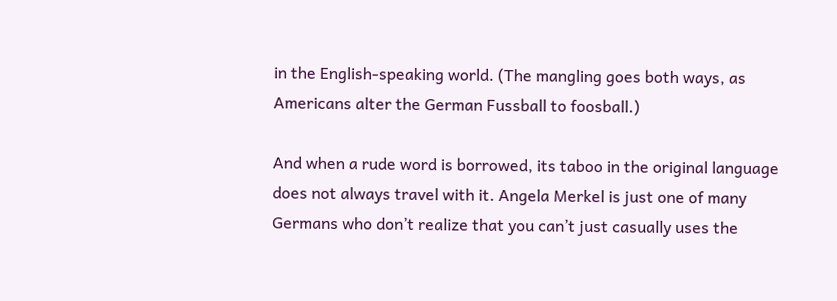in the English-speaking world. (The mangling goes both ways, as Americans alter the German Fussball to foosball.)

And when a rude word is borrowed, its taboo in the original language does not always travel with it. Angela Merkel is just one of many Germans who don’t realize that you can’t just casually uses the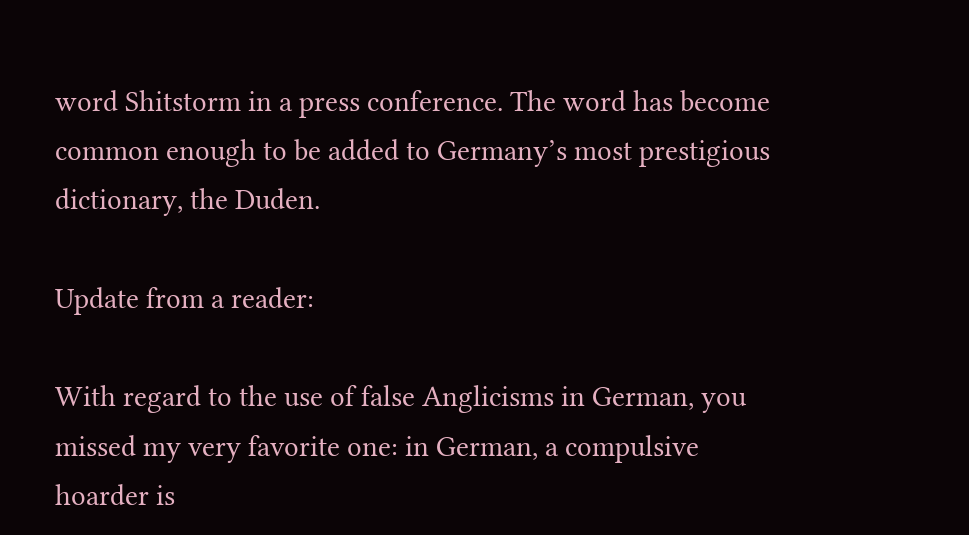word Shitstorm in a press conference. The word has become common enough to be added to Germany’s most prestigious dictionary, the Duden.

Update from a reader:

With regard to the use of false Anglicisms in German, you missed my very favorite one: in German, a compulsive hoarder is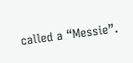called a “Messie”.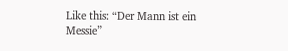Like this: “Der Mann ist ein Messie”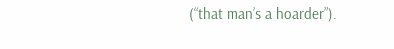(“that man’s a hoarder”).